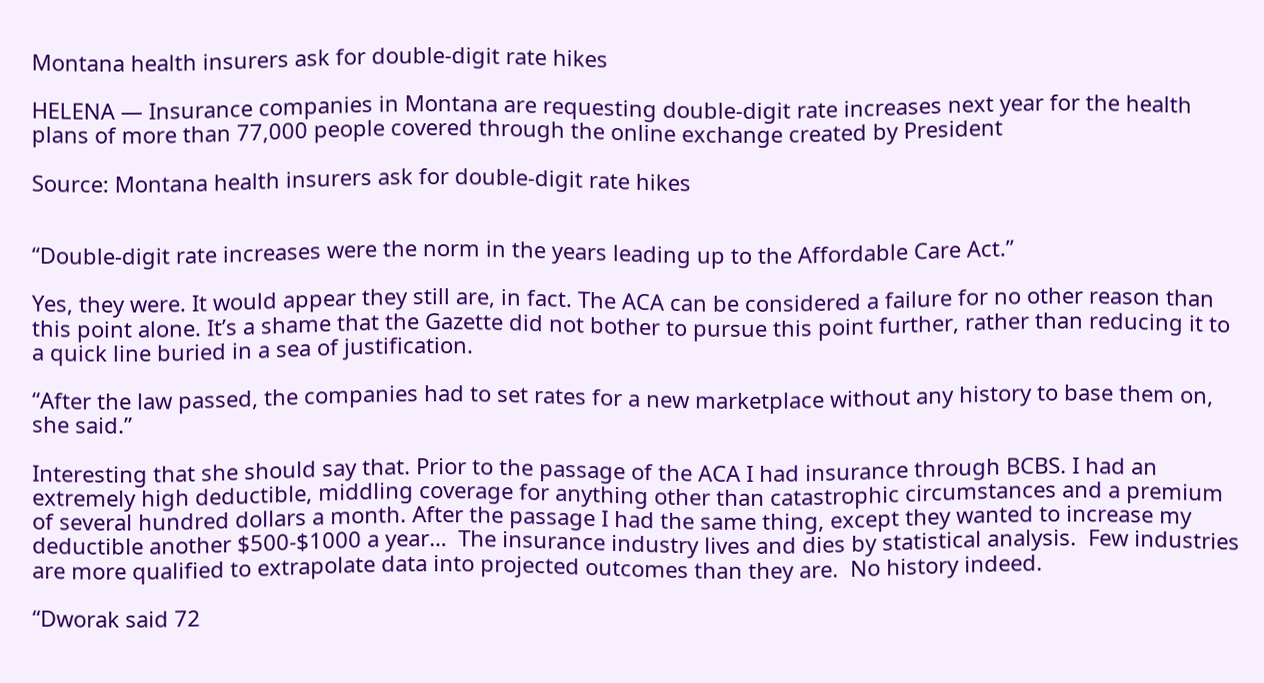Montana health insurers ask for double-digit rate hikes

HELENA — Insurance companies in Montana are requesting double-digit rate increases next year for the health plans of more than 77,000 people covered through the online exchange created by President

Source: Montana health insurers ask for double-digit rate hikes


“Double-digit rate increases were the norm in the years leading up to the Affordable Care Act.”

Yes, they were. It would appear they still are, in fact. The ACA can be considered a failure for no other reason than this point alone. It’s a shame that the Gazette did not bother to pursue this point further, rather than reducing it to a quick line buried in a sea of justification.

“After the law passed, the companies had to set rates for a new marketplace without any history to base them on, she said.”

Interesting that she should say that. Prior to the passage of the ACA I had insurance through BCBS. I had an extremely high deductible, middling coverage for anything other than catastrophic circumstances and a premium of several hundred dollars a month. After the passage I had the same thing, except they wanted to increase my deductible another $500-$1000 a year…  The insurance industry lives and dies by statistical analysis.  Few industries are more qualified to extrapolate data into projected outcomes than they are.  No history indeed.

“Dworak said 72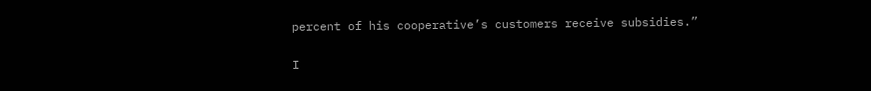percent of his cooperative’s customers receive subsidies.”

I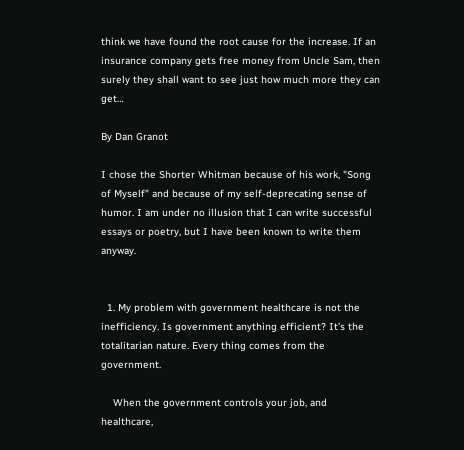think we have found the root cause for the increase. If an insurance company gets free money from Uncle Sam, then surely they shall want to see just how much more they can get…

By Dan Granot

I chose the Shorter Whitman because of his work, "Song of Myself" and because of my self-deprecating sense of humor. I am under no illusion that I can write successful essays or poetry, but I have been known to write them anyway.


  1. My problem with government healthcare is not the inefficiency. Is government anything efficient? It’s the totalitarian nature. Every thing comes from the government.

    When the government controls your job, and healthcare,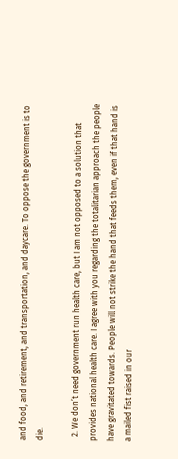and food, and retirement, and transportation, and daycare. To oppose the government is to die.

  2. We don’t need government run health care, but I am not opposed to a solution that provides national health care. I agree with you regarding the totalitarian approach the people have gravitated towards. People will not strike the hand that feeds them, even if that hand is a mailed fist raised in our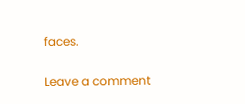faces.

Leave a comment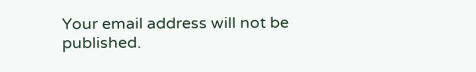Your email address will not be published.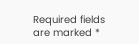Required fields are marked *